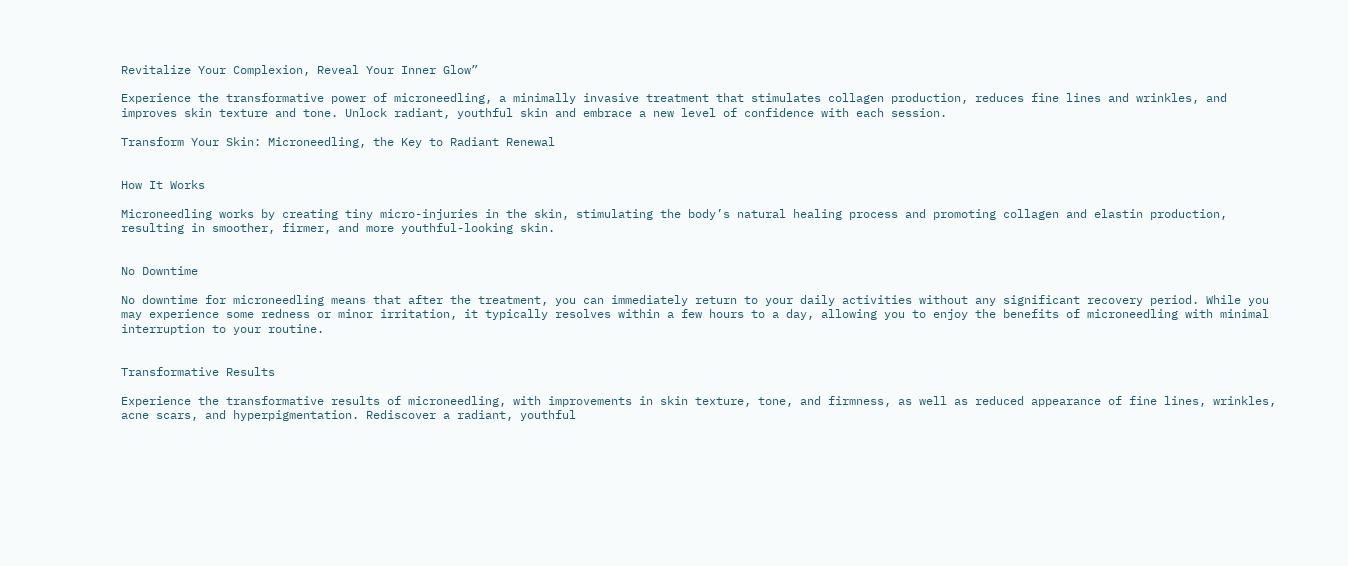Revitalize Your Complexion, Reveal Your Inner Glow”

Experience the transformative power of microneedling, a minimally invasive treatment that stimulates collagen production, reduces fine lines and wrinkles, and improves skin texture and tone. Unlock radiant, youthful skin and embrace a new level of confidence with each session.

Transform Your Skin: Microneedling, the Key to Radiant Renewal


How It Works

Microneedling works by creating tiny micro-injuries in the skin, stimulating the body’s natural healing process and promoting collagen and elastin production, resulting in smoother, firmer, and more youthful-looking skin.


No Downtime

No downtime for microneedling means that after the treatment, you can immediately return to your daily activities without any significant recovery period. While you may experience some redness or minor irritation, it typically resolves within a few hours to a day, allowing you to enjoy the benefits of microneedling with minimal interruption to your routine.


Transformative Results

Experience the transformative results of microneedling, with improvements in skin texture, tone, and firmness, as well as reduced appearance of fine lines, wrinkles, acne scars, and hyperpigmentation. Rediscover a radiant, youthful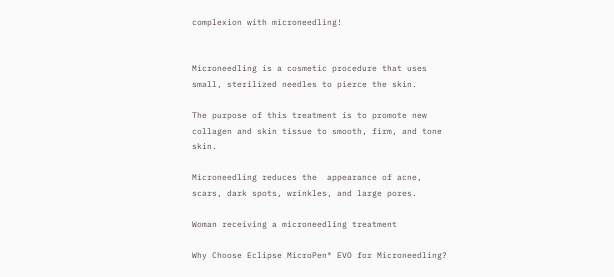complexion with microneedling!


Microneedling is a cosmetic procedure that uses small, sterilized needles to pierce the skin.

The purpose of this treatment is to promote new collagen and skin tissue to smooth, firm, and tone skin.

Microneedling reduces the  appearance of acne, scars, dark spots, wrinkles, and large pores.

Woman receiving a microneedling treatment

Why Choose Eclipse MicroPen® EVO for Microneedling?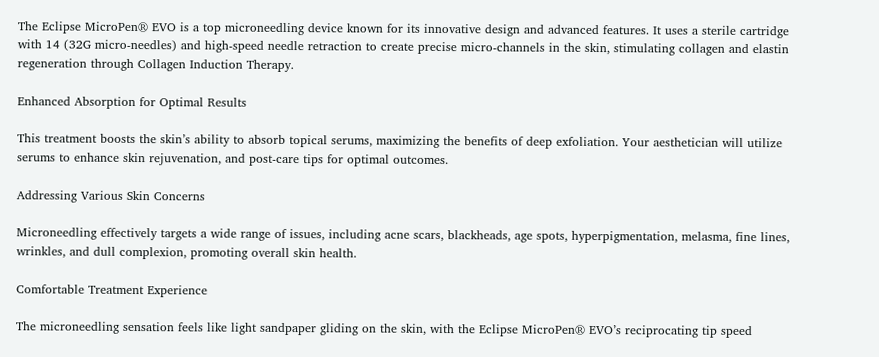The Eclipse MicroPen® EVO is a top microneedling device known for its innovative design and advanced features. It uses a sterile cartridge with 14 (32G micro-needles) and high-speed needle retraction to create precise micro-channels in the skin, stimulating collagen and elastin regeneration through Collagen Induction Therapy.

Enhanced Absorption for Optimal Results

This treatment boosts the skin’s ability to absorb topical serums, maximizing the benefits of deep exfoliation. Your aesthetician will utilize serums to enhance skin rejuvenation, and post-care tips for optimal outcomes.

Addressing Various Skin Concerns

Microneedling effectively targets a wide range of issues, including acne scars, blackheads, age spots, hyperpigmentation, melasma, fine lines, wrinkles, and dull complexion, promoting overall skin health.

Comfortable Treatment Experience

The microneedling sensation feels like light sandpaper gliding on the skin, with the Eclipse MicroPen® EVO’s reciprocating tip speed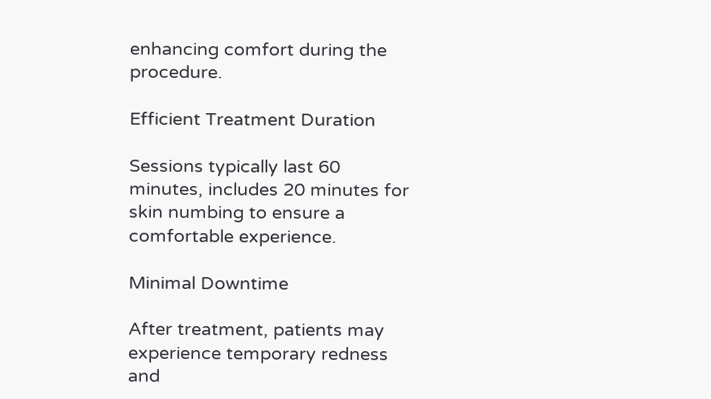enhancing comfort during the procedure.

Efficient Treatment Duration

Sessions typically last 60 minutes, includes 20 minutes for skin numbing to ensure a comfortable experience.

Minimal Downtime

After treatment, patients may experience temporary redness and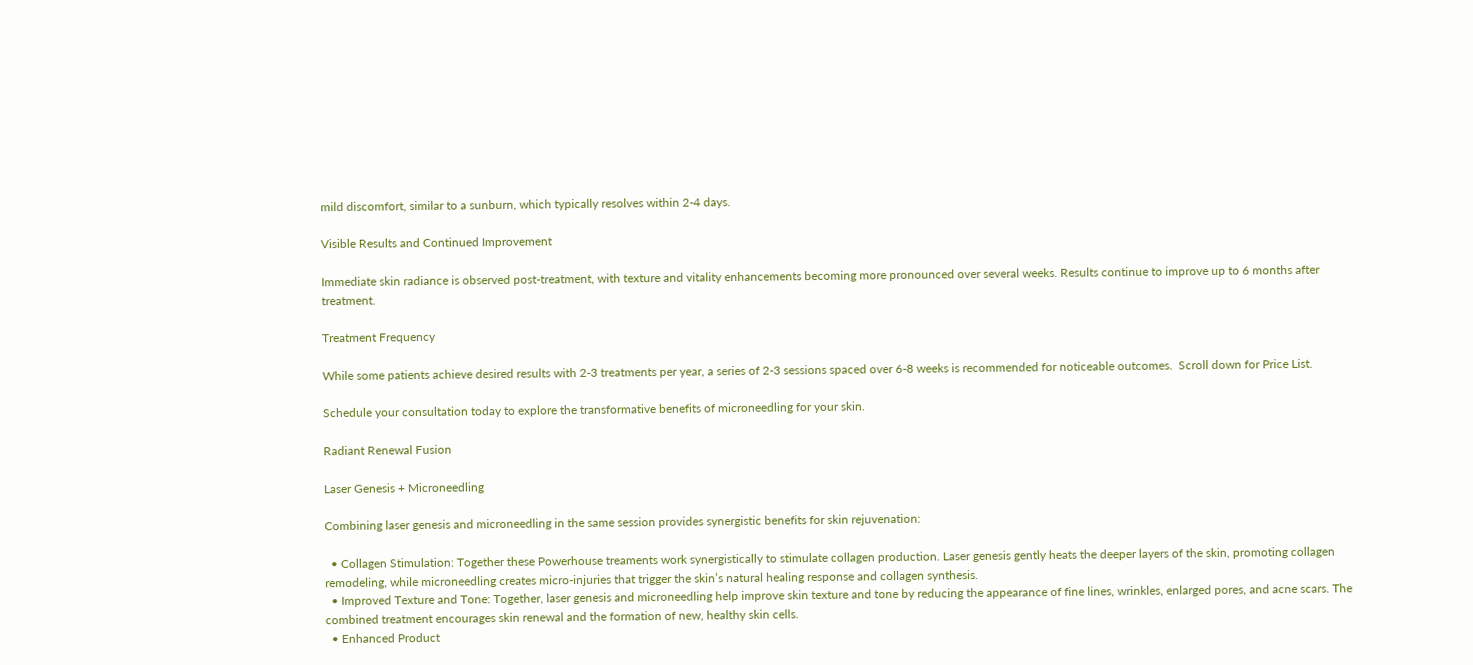mild discomfort, similar to a sunburn, which typically resolves within 2-4 days.

Visible Results and Continued Improvement

Immediate skin radiance is observed post-treatment, with texture and vitality enhancements becoming more pronounced over several weeks. Results continue to improve up to 6 months after treatment.

Treatment Frequency

While some patients achieve desired results with 2-3 treatments per year, a series of 2-3 sessions spaced over 6-8 weeks is recommended for noticeable outcomes.  Scroll down for Price List.

Schedule your consultation today to explore the transformative benefits of microneedling for your skin.

Radiant Renewal Fusion

Laser Genesis + Microneedling

Combining laser genesis and microneedling in the same session provides synergistic benefits for skin rejuvenation:

  • Collagen Stimulation: Together these Powerhouse treaments work synergistically to stimulate collagen production. Laser genesis gently heats the deeper layers of the skin, promoting collagen remodeling, while microneedling creates micro-injuries that trigger the skin’s natural healing response and collagen synthesis.
  • Improved Texture and Tone: Together, laser genesis and microneedling help improve skin texture and tone by reducing the appearance of fine lines, wrinkles, enlarged pores, and acne scars. The combined treatment encourages skin renewal and the formation of new, healthy skin cells.
  • Enhanced Product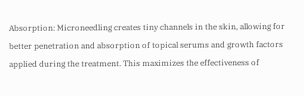Absorption: Microneedling creates tiny channels in the skin, allowing for better penetration and absorption of topical serums and growth factors applied during the treatment. This maximizes the effectiveness of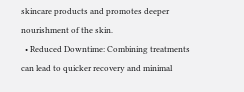skincare products and promotes deeper nourishment of the skin.
  • Reduced Downtime: Combining treatments can lead to quicker recovery and minimal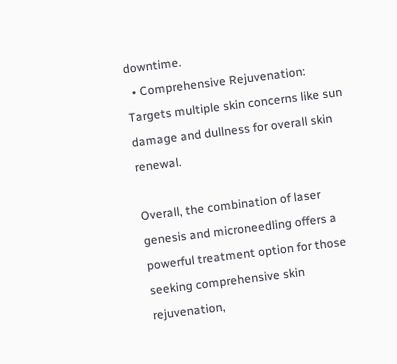downtime.
  • Comprehensive Rejuvenation: Targets multiple skin concerns like sun damage and dullness for overall skin renewal.

Overall, the combination of laser genesis and microneedling offers a powerful treatment option for those seeking comprehensive skin rejuvenation,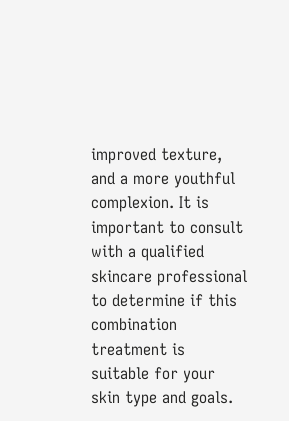improved texture, and a more youthful complexion. It is important to consult with a qualified skincare professional to determine if this combination treatment is suitable for your skin type and goals.